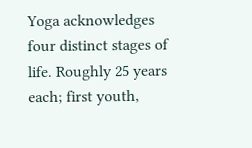Yoga acknowledges four distinct stages of life. Roughly 25 years each; first youth,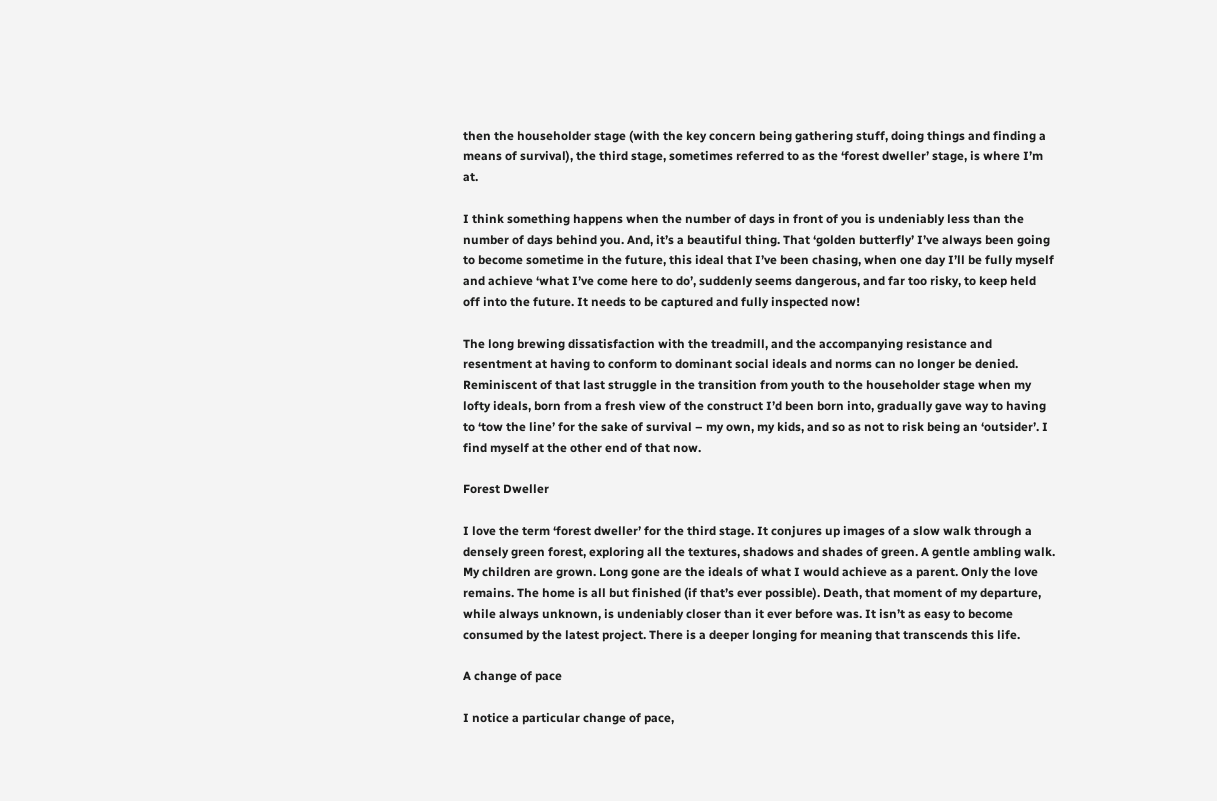then the householder stage (with the key concern being gathering stuff, doing things and finding a means of survival), the third stage, sometimes referred to as the ‘forest dweller’ stage, is where I’m at.

I think something happens when the number of days in front of you is undeniably less than the number of days behind you. And, it’s a beautiful thing. That ‘golden butterfly’ I’ve always been going to become sometime in the future, this ideal that I’ve been chasing, when one day I’ll be fully myself and achieve ‘what I’ve come here to do’, suddenly seems dangerous, and far too risky, to keep held off into the future. It needs to be captured and fully inspected now!

The long brewing dissatisfaction with the treadmill, and the accompanying resistance and resentment at having to conform to dominant social ideals and norms can no longer be denied. Reminiscent of that last struggle in the transition from youth to the householder stage when my lofty ideals, born from a fresh view of the construct I’d been born into, gradually gave way to having to ‘tow the line’ for the sake of survival – my own, my kids, and so as not to risk being an ‘outsider’. I find myself at the other end of that now.

Forest Dweller

I love the term ‘forest dweller’ for the third stage. It conjures up images of a slow walk through a densely green forest, exploring all the textures, shadows and shades of green. A gentle ambling walk. My children are grown. Long gone are the ideals of what I would achieve as a parent. Only the love remains. The home is all but finished (if that’s ever possible). Death, that moment of my departure, while always unknown, is undeniably closer than it ever before was. It isn’t as easy to become consumed by the latest project. There is a deeper longing for meaning that transcends this life.

A change of pace

I notice a particular change of pace,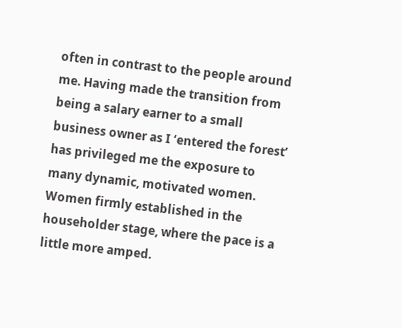often in contrast to the people around me. Having made the transition from being a salary earner to a small business owner as I ‘entered the forest’ has privileged me the exposure to many dynamic, motivated women. Women firmly established in the householder stage, where the pace is a little more amped.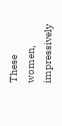These women, impressively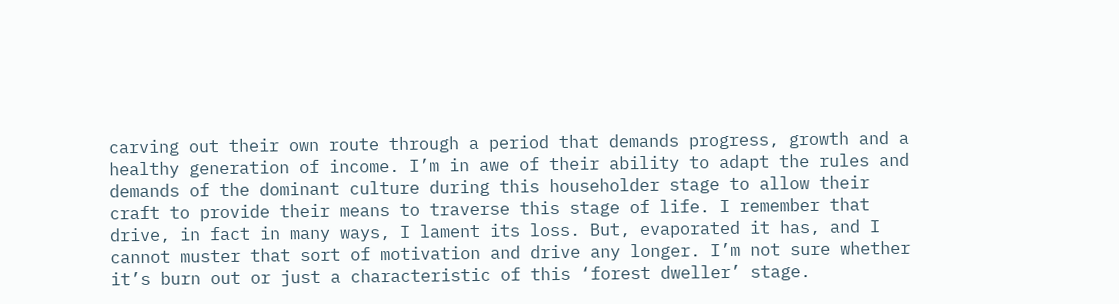carving out their own route through a period that demands progress, growth and a healthy generation of income. I’m in awe of their ability to adapt the rules and demands of the dominant culture during this householder stage to allow their craft to provide their means to traverse this stage of life. I remember that drive, in fact in many ways, I lament its loss. But, evaporated it has, and I cannot muster that sort of motivation and drive any longer. I’m not sure whether it’s burn out or just a characteristic of this ‘forest dweller’ stage.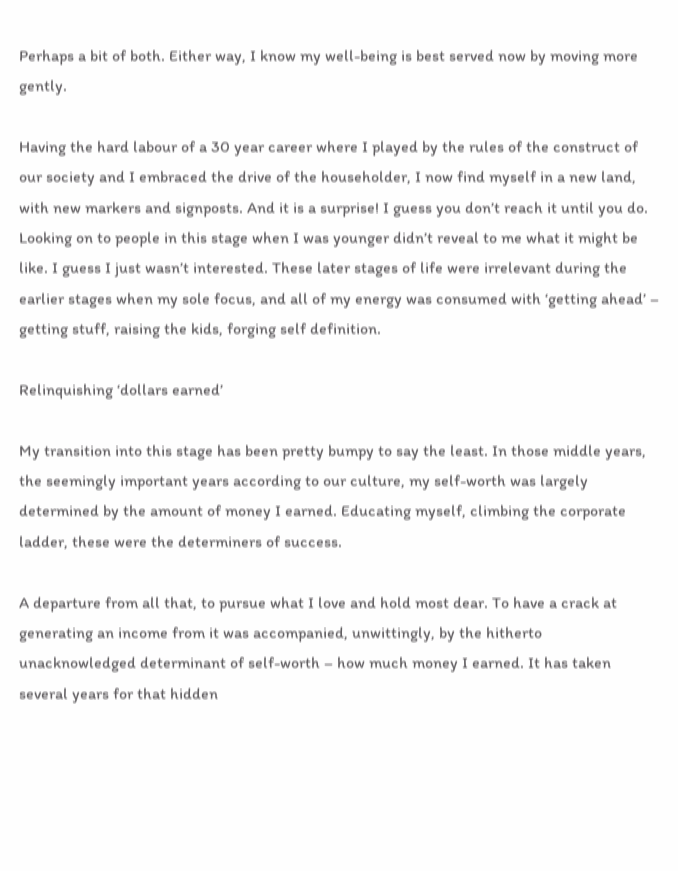Perhaps a bit of both. Either way, I know my well-being is best served now by moving more gently.

Having the hard labour of a 30 year career where I played by the rules of the construct of our society and I embraced the drive of the householder, I now find myself in a new land, with new markers and signposts. And it is a surprise! I guess you don’t reach it until you do. Looking on to people in this stage when I was younger didn’t reveal to me what it might be like. I guess I just wasn’t interested. These later stages of life were irrelevant during the earlier stages when my sole focus, and all of my energy was consumed with ‘getting ahead’ – getting stuff, raising the kids, forging self definition.

Relinquishing ‘dollars earned’

My transition into this stage has been pretty bumpy to say the least. In those middle years, the seemingly important years according to our culture, my self-worth was largely determined by the amount of money I earned. Educating myself, climbing the corporate ladder, these were the determiners of success.

A departure from all that, to pursue what I love and hold most dear. To have a crack at generating an income from it was accompanied, unwittingly, by the hitherto unacknowledged determinant of self-worth – how much money I earned. It has taken several years for that hidden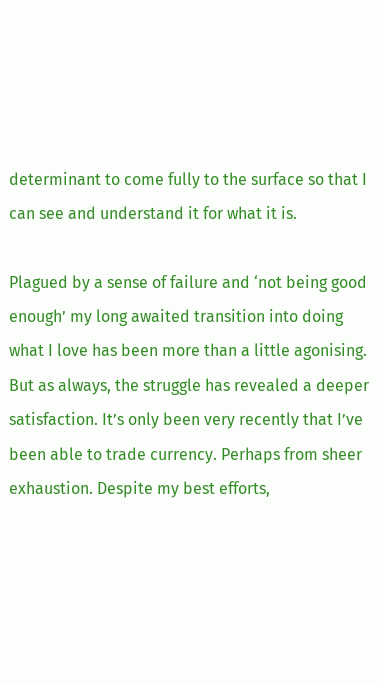determinant to come fully to the surface so that I can see and understand it for what it is.

Plagued by a sense of failure and ‘not being good enough’ my long awaited transition into doing what I love has been more than a little agonising. But as always, the struggle has revealed a deeper satisfaction. It’s only been very recently that I’ve been able to trade currency. Perhaps from sheer exhaustion. Despite my best efforts,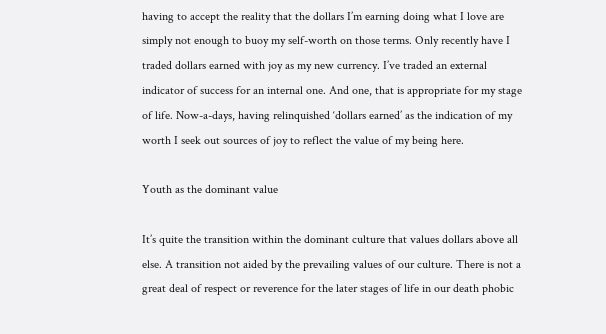having to accept the reality that the dollars I’m earning doing what I love are simply not enough to buoy my self-worth on those terms. Only recently have I traded dollars earned with joy as my new currency. I’ve traded an external indicator of success for an internal one. And one, that is appropriate for my stage of life. Now-a-days, having relinquished ‘dollars earned’ as the indication of my worth I seek out sources of joy to reflect the value of my being here.

Youth as the dominant value

It’s quite the transition within the dominant culture that values dollars above all else. A transition not aided by the prevailing values of our culture. There is not a great deal of respect or reverence for the later stages of life in our death phobic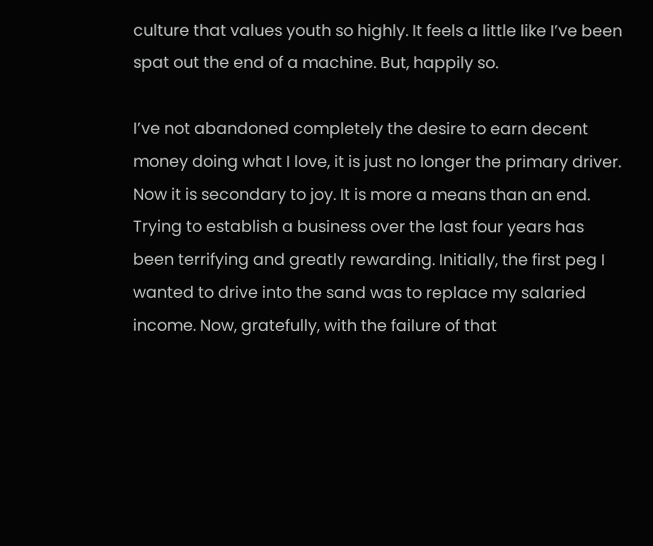culture that values youth so highly. It feels a little like I’ve been spat out the end of a machine. But, happily so.

I’ve not abandoned completely the desire to earn decent money doing what I love, it is just no longer the primary driver. Now it is secondary to joy. It is more a means than an end. Trying to establish a business over the last four years has been terrifying and greatly rewarding. Initially, the first peg I wanted to drive into the sand was to replace my salaried income. Now, gratefully, with the failure of that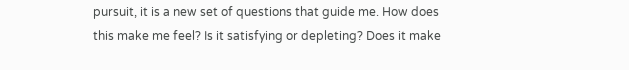pursuit, it is a new set of questions that guide me. How does this make me feel? Is it satisfying or depleting? Does it make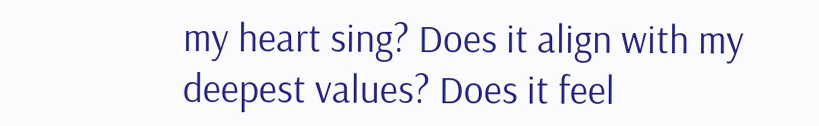my heart sing? Does it align with my deepest values? Does it feel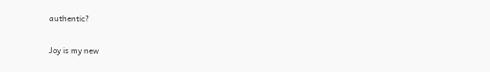authentic?

Joy is my new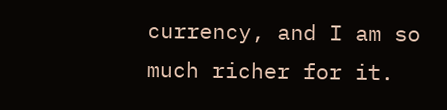currency, and I am so much richer for it.